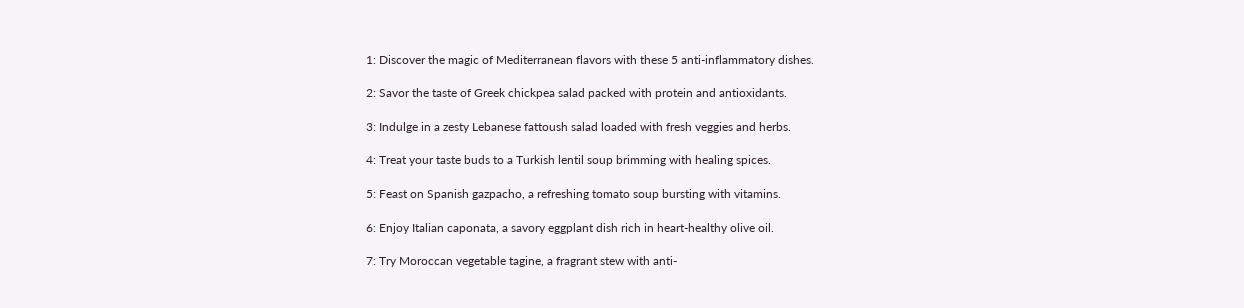1: Discover the magic of Mediterranean flavors with these 5 anti-inflammatory dishes.

2: Savor the taste of Greek chickpea salad packed with protein and antioxidants.

3: Indulge in a zesty Lebanese fattoush salad loaded with fresh veggies and herbs.

4: Treat your taste buds to a Turkish lentil soup brimming with healing spices.

5: Feast on Spanish gazpacho, a refreshing tomato soup bursting with vitamins.

6: Enjoy Italian caponata, a savory eggplant dish rich in heart-healthy olive oil.

7: Try Moroccan vegetable tagine, a fragrant stew with anti-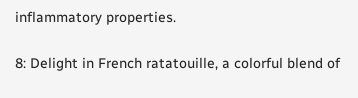inflammatory properties.

8: Delight in French ratatouille, a colorful blend of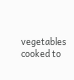vegetables cooked to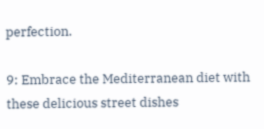perfection.

9: Embrace the Mediterranean diet with these delicious street dishes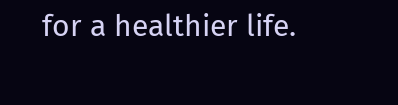for a healthier life.